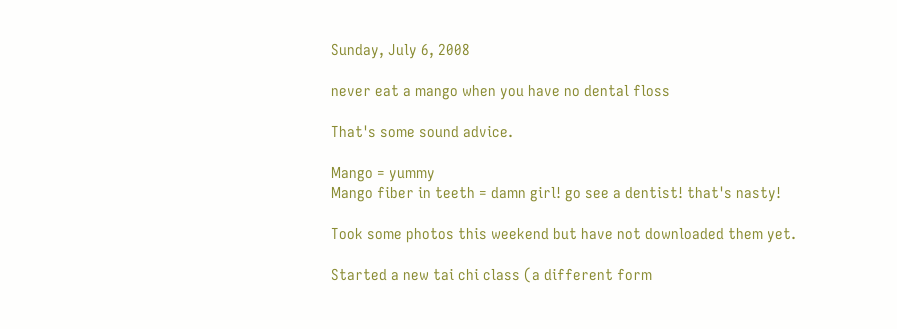Sunday, July 6, 2008

never eat a mango when you have no dental floss

That's some sound advice.

Mango = yummy
Mango fiber in teeth = damn girl! go see a dentist! that's nasty!

Took some photos this weekend but have not downloaded them yet.

Started a new tai chi class (a different form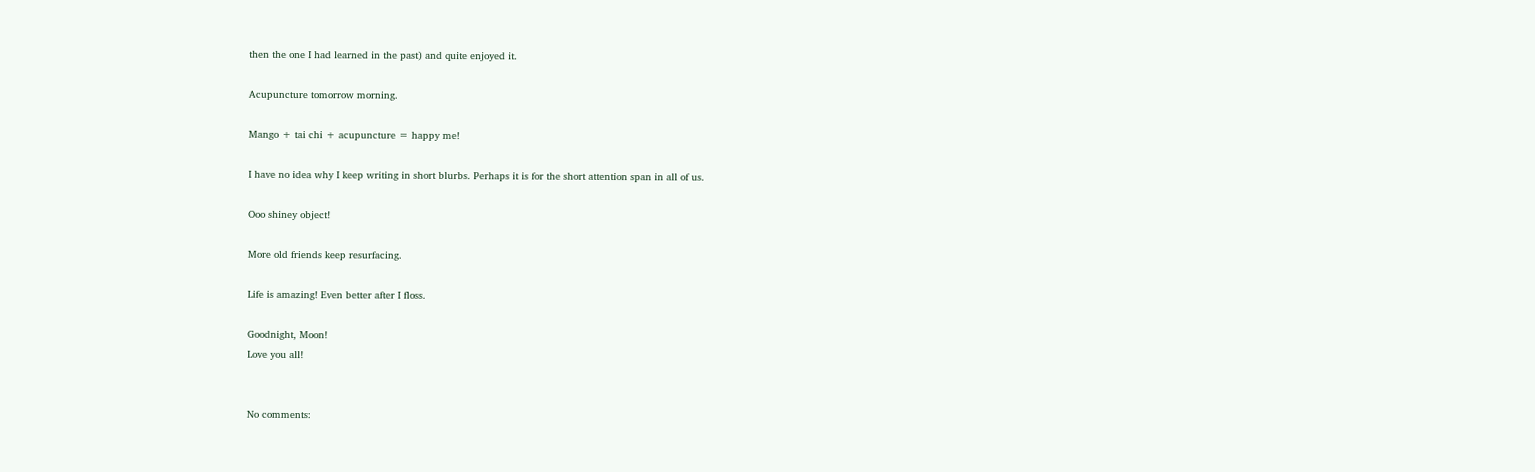then the one I had learned in the past) and quite enjoyed it.

Acupuncture tomorrow morning.

Mango + tai chi + acupuncture = happy me!

I have no idea why I keep writing in short blurbs. Perhaps it is for the short attention span in all of us.

Ooo shiney object!

More old friends keep resurfacing.

Life is amazing! Even better after I floss.

Goodnight, Moon!
Love you all!


No comments: